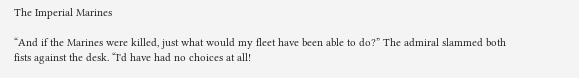The Imperial Marines

“And if the Marines were killed, just what would my fleet have been able to do?” The admiral slammed both fists against the desk. “I'd have had no choices at all!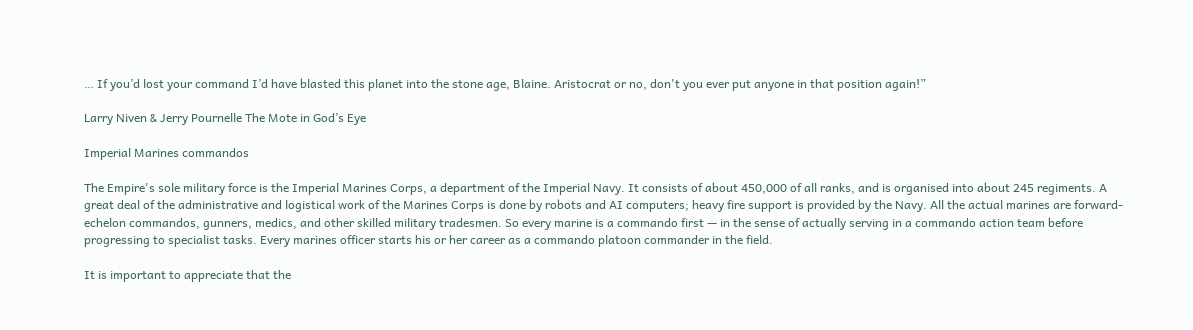… If you’d lost your command I’d have blasted this planet into the stone age, Blaine. Aristocrat or no, don't you ever put anyone in that position again!”

Larry Niven & Jerry Pournelle The Mote in God’s Eye

Imperial Marines commandos

The Empire's sole military force is the Imperial Marines Corps, a department of the Imperial Navy. It consists of about 450,000 of all ranks, and is organised into about 245 regiments. A great deal of the administrative and logistical work of the Marines Corps is done by robots and AI computers; heavy fire support is provided by the Navy. All the actual marines are forward-echelon commandos, gunners, medics, and other skilled military tradesmen. So every marine is a commando first — in the sense of actually serving in a commando action team before progressing to specialist tasks. Every marines officer starts his or her career as a commando platoon commander in the field.

It is important to appreciate that the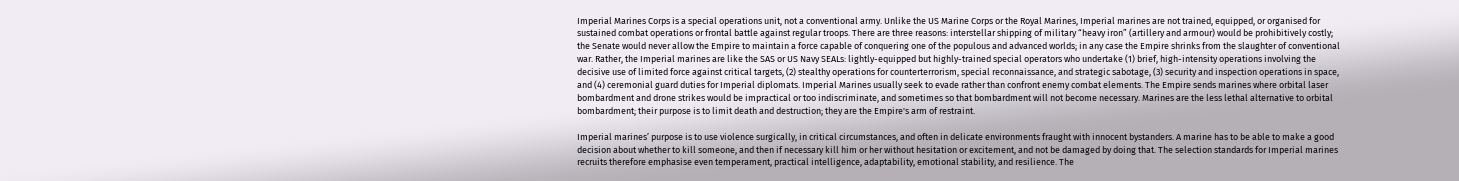Imperial Marines Corps is a special operations unit, not a conventional army. Unlike the US Marine Corps or the Royal Marines, Imperial marines are not trained, equipped, or organised for sustained combat operations or frontal battle against regular troops. There are three reasons: interstellar shipping of military “heavy iron” (artillery and armour) would be prohibitively costly; the Senate would never allow the Empire to maintain a force capable of conquering one of the populous and advanced worlds; in any case the Empire shrinks from the slaughter of conventional war. Rather, the Imperial marines are like the SAS or US Navy SEALs: lightly-equipped but highly-trained special operators who undertake (1) brief, high-intensity operations involving the decisive use of limited force against critical targets, (2) stealthy operations for counterterrorism, special reconnaissance, and strategic sabotage, (3) security and inspection operations in space, and (4) ceremonial guard duties for Imperial diplomats. Imperial Marines usually seek to evade rather than confront enemy combat elements. The Empire sends marines where orbital laser bombardment and drone strikes would be impractical or too indiscriminate, and sometimes so that bombardment will not become necessary. Marines are the less lethal alternative to orbital bombardment; their purpose is to limit death and destruction; they are the Empire's arm of restraint.

Imperial marines’ purpose is to use violence surgically, in critical circumstances, and often in delicate environments fraught with innocent bystanders. A marine has to be able to make a good decision about whether to kill someone, and then if necessary kill him or her without hesitation or excitement, and not be damaged by doing that. The selection standards for Imperial marines recruits therefore emphasise even temperament, practical intelligence, adaptability, emotional stability, and resilience. The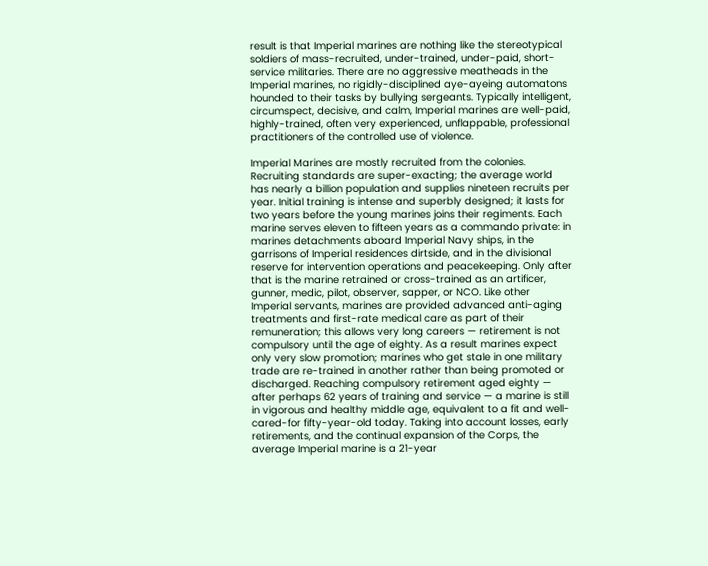result is that Imperial marines are nothing like the stereotypical soldiers of mass-recruited, under-trained, under-paid, short-service militaries. There are no aggressive meatheads in the Imperial marines, no rigidly-disciplined aye-ayeing automatons hounded to their tasks by bullying sergeants. Typically intelligent, circumspect, decisive, and calm, Imperial marines are well-paid, highly-trained, often very experienced, unflappable, professional practitioners of the controlled use of violence.

Imperial Marines are mostly recruited from the colonies. Recruiting standards are super-exacting; the average world has nearly a billion population and supplies nineteen recruits per year. Initial training is intense and superbly designed; it lasts for two years before the young marines joins their regiments. Each marine serves eleven to fifteen years as a commando private: in marines detachments aboard Imperial Navy ships, in the garrisons of Imperial residences dirtside, and in the divisional reserve for intervention operations and peacekeeping. Only after that is the marine retrained or cross-trained as an artificer, gunner, medic, pilot, observer, sapper, or NCO. Like other Imperial servants, marines are provided advanced anti-aging treatments and first-rate medical care as part of their remuneration; this allows very long careers — retirement is not compulsory until the age of eighty. As a result marines expect only very slow promotion; marines who get stale in one military trade are re-trained in another rather than being promoted or discharged. Reaching compulsory retirement aged eighty — after perhaps 62 years of training and service — a marine is still in vigorous and healthy middle age, equivalent to a fit and well-cared-for fifty-year-old today. Taking into account losses, early retirements, and the continual expansion of the Corps, the average Imperial marine is a 21-year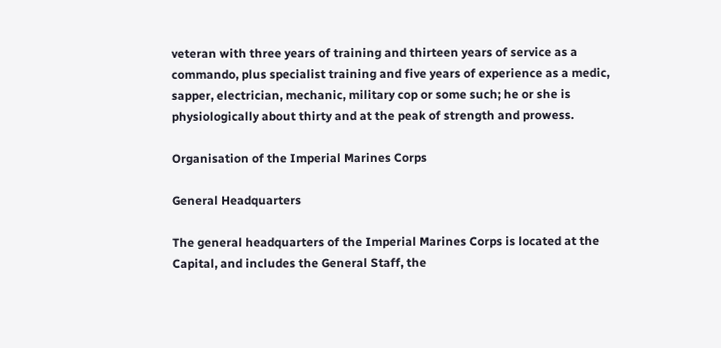veteran with three years of training and thirteen years of service as a commando, plus specialist training and five years of experience as a medic, sapper, electrician, mechanic, military cop or some such; he or she is physiologically about thirty and at the peak of strength and prowess.

Organisation of the Imperial Marines Corps

General Headquarters

The general headquarters of the Imperial Marines Corps is located at the Capital, and includes the General Staff, the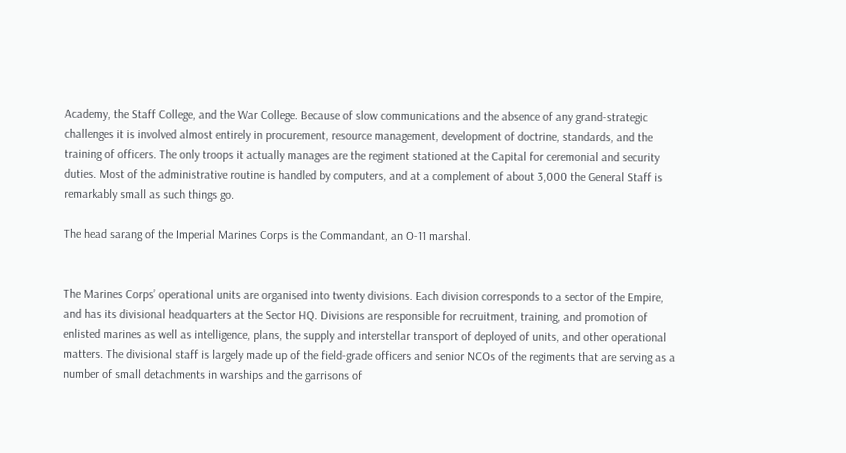Academy, the Staff College, and the War College. Because of slow communications and the absence of any grand-strategic challenges it is involved almost entirely in procurement, resource management, development of doctrine, standards, and the training of officers. The only troops it actually manages are the regiment stationed at the Capital for ceremonial and security duties. Most of the administrative routine is handled by computers, and at a complement of about 3,000 the General Staff is remarkably small as such things go.

The head sarang of the Imperial Marines Corps is the Commandant, an O-11 marshal.


The Marines Corps’ operational units are organised into twenty divisions. Each division corresponds to a sector of the Empire, and has its divisional headquarters at the Sector HQ. Divisions are responsible for recruitment, training, and promotion of enlisted marines as well as intelligence, plans, the supply and interstellar transport of deployed of units, and other operational matters. The divisional staff is largely made up of the field-grade officers and senior NCOs of the regiments that are serving as a number of small detachments in warships and the garrisons of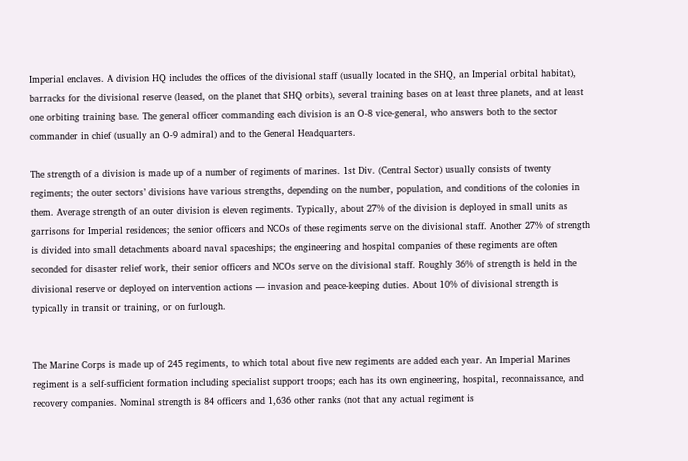Imperial enclaves. A division HQ includes the offices of the divisional staff (usually located in the SHQ, an Imperial orbital habitat), barracks for the divisional reserve (leased, on the planet that SHQ orbits), several training bases on at least three planets, and at least one orbiting training base. The general officer commanding each division is an O-8 vice-general, who answers both to the sector commander in chief (usually an O-9 admiral) and to the General Headquarters.

The strength of a division is made up of a number of regiments of marines. 1st Div. (Central Sector) usually consists of twenty regiments; the outer sectors’ divisions have various strengths, depending on the number, population, and conditions of the colonies in them. Average strength of an outer division is eleven regiments. Typically, about 27% of the division is deployed in small units as garrisons for Imperial residences; the senior officers and NCOs of these regiments serve on the divisional staff. Another 27% of strength is divided into small detachments aboard naval spaceships; the engineering and hospital companies of these regiments are often seconded for disaster relief work, their senior officers and NCOs serve on the divisional staff. Roughly 36% of strength is held in the divisional reserve or deployed on intervention actions — invasion and peace-keeping duties. About 10% of divisional strength is typically in transit or training, or on furlough.


The Marine Corps is made up of 245 regiments, to which total about five new regiments are added each year. An Imperial Marines regiment is a self-sufficient formation including specialist support troops; each has its own engineering, hospital, reconnaissance, and recovery companies. Nominal strength is 84 officers and 1,636 other ranks (not that any actual regiment is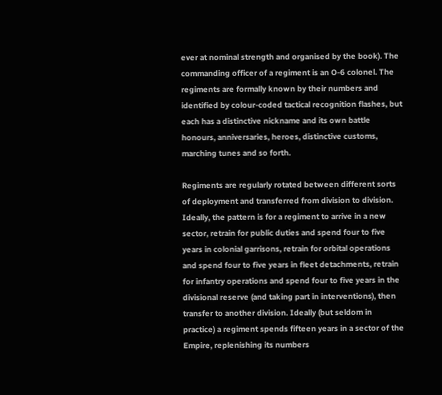ever at nominal strength and organised by the book). The commanding officer of a regiment is an O-6 colonel. The regiments are formally known by their numbers and identified by colour-coded tactical recognition flashes, but each has a distinctive nickname and its own battle honours, anniversaries, heroes, distinctive customs, marching tunes and so forth.

Regiments are regularly rotated between different sorts of deployment and transferred from division to division. Ideally, the pattern is for a regiment to arrive in a new sector, retrain for public duties and spend four to five years in colonial garrisons, retrain for orbital operations and spend four to five years in fleet detachments, retrain for infantry operations and spend four to five years in the divisional reserve (and taking part in interventions), then transfer to another division. Ideally (but seldom in practice) a regiment spends fifteen years in a sector of the Empire, replenishing its numbers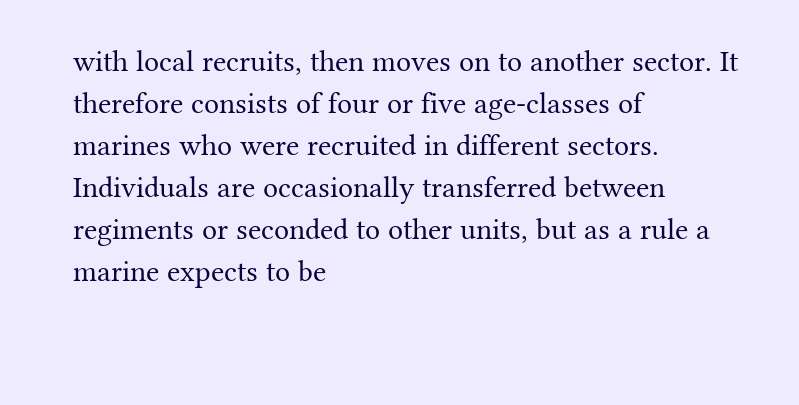with local recruits, then moves on to another sector. It therefore consists of four or five age-classes of marines who were recruited in different sectors. Individuals are occasionally transferred between regiments or seconded to other units, but as a rule a marine expects to be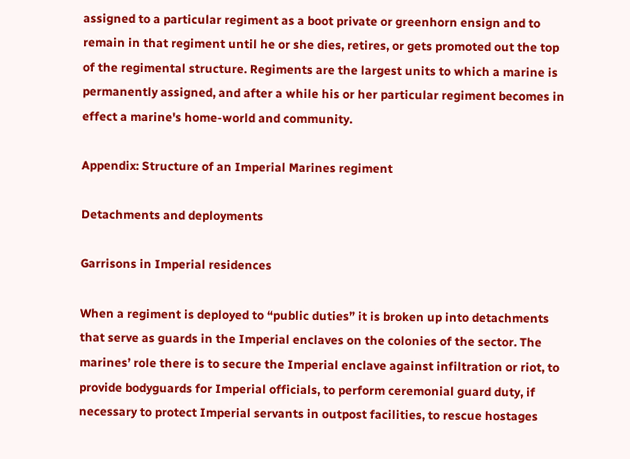assigned to a particular regiment as a boot private or greenhorn ensign and to remain in that regiment until he or she dies, retires, or gets promoted out the top of the regimental structure. Regiments are the largest units to which a marine is permanently assigned, and after a while his or her particular regiment becomes in effect a marine's home-world and community.

Appendix: Structure of an Imperial Marines regiment

Detachments and deployments

Garrisons in Imperial residences

When a regiment is deployed to “public duties” it is broken up into detachments that serve as guards in the Imperial enclaves on the colonies of the sector. The marines’ role there is to secure the Imperial enclave against infiltration or riot, to provide bodyguards for Imperial officials, to perform ceremonial guard duty, if necessary to protect Imperial servants in outpost facilities, to rescue hostages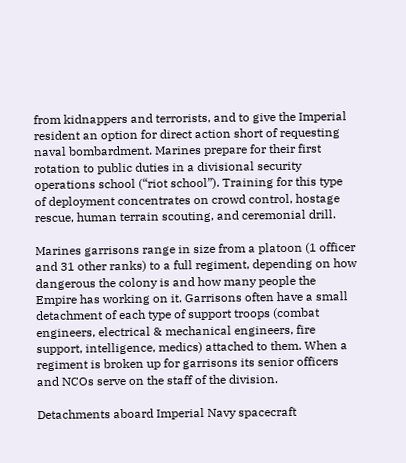from kidnappers and terrorists, and to give the Imperial resident an option for direct action short of requesting naval bombardment. Marines prepare for their first rotation to public duties in a divisional security operations school (“riot school”). Training for this type of deployment concentrates on crowd control, hostage rescue, human terrain scouting, and ceremonial drill.

Marines garrisons range in size from a platoon (1 officer and 31 other ranks) to a full regiment, depending on how dangerous the colony is and how many people the Empire has working on it. Garrisons often have a small detachment of each type of support troops (combat engineers, electrical & mechanical engineers, fire support, intelligence, medics) attached to them. When a regiment is broken up for garrisons its senior officers and NCOs serve on the staff of the division.

Detachments aboard Imperial Navy spacecraft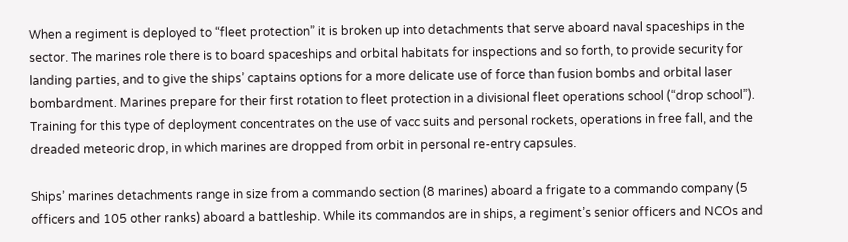When a regiment is deployed to “fleet protection” it is broken up into detachments that serve aboard naval spaceships in the sector. The marines role there is to board spaceships and orbital habitats for inspections and so forth, to provide security for landing parties, and to give the ships’ captains options for a more delicate use of force than fusion bombs and orbital laser bombardment. Marines prepare for their first rotation to fleet protection in a divisional fleet operations school (“drop school”). Training for this type of deployment concentrates on the use of vacc suits and personal rockets, operations in free fall, and the dreaded meteoric drop, in which marines are dropped from orbit in personal re-entry capsules.

Ships’ marines detachments range in size from a commando section (8 marines) aboard a frigate to a commando company (5 officers and 105 other ranks) aboard a battleship. While its commandos are in ships, a regiment’s senior officers and NCOs and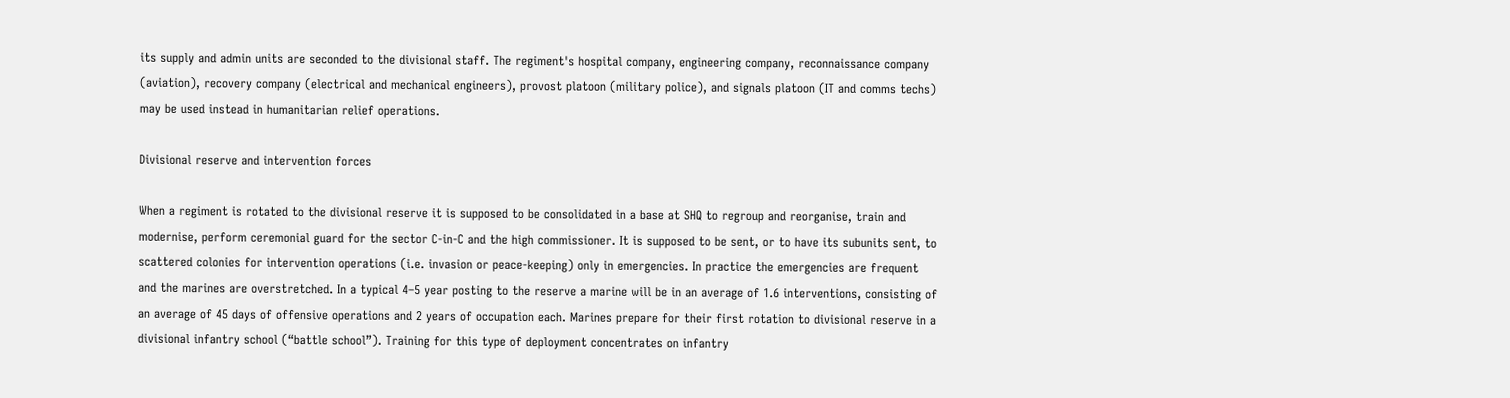its supply and admin units are seconded to the divisional staff. The regiment's hospital company, engineering company, reconnaissance company (aviation), recovery company (electrical and mechanical engineers), provost platoon (military police), and signals platoon (IT and comms techs) may be used instead in humanitarian relief operations.

Divisional reserve and intervention forces

When a regiment is rotated to the divisional reserve it is supposed to be consolidated in a base at SHQ to regroup and reorganise, train and modernise, perform ceremonial guard for the sector C-in-C and the high commissioner. It is supposed to be sent, or to have its subunits sent, to scattered colonies for intervention operations (i.e. invasion or peace-keeping) only in emergencies. In practice the emergencies are frequent and the marines are overstretched. In a typical 4–5 year posting to the reserve a marine will be in an average of 1.6 interventions, consisting of an average of 45 days of offensive operations and 2 years of occupation each. Marines prepare for their first rotation to divisional reserve in a divisional infantry school (“battle school”). Training for this type of deployment concentrates on infantry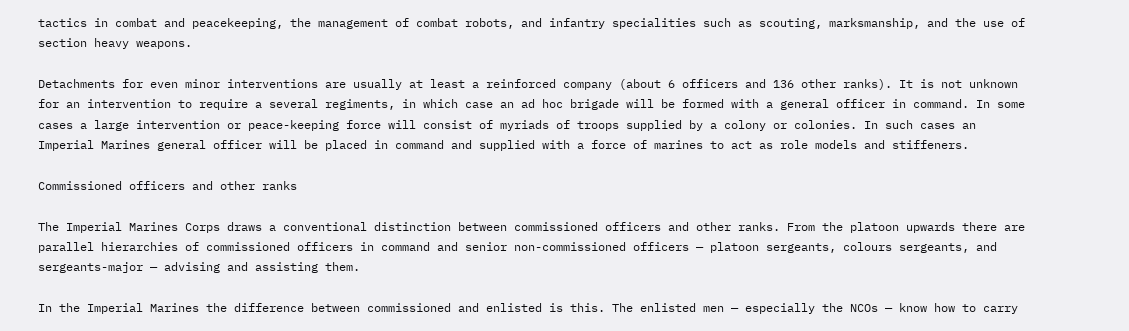tactics in combat and peacekeeping, the management of combat robots, and infantry specialities such as scouting, marksmanship, and the use of section heavy weapons.

Detachments for even minor interventions are usually at least a reinforced company (about 6 officers and 136 other ranks). It is not unknown for an intervention to require a several regiments, in which case an ad hoc brigade will be formed with a general officer in command. In some cases a large intervention or peace-keeping force will consist of myriads of troops supplied by a colony or colonies. In such cases an Imperial Marines general officer will be placed in command and supplied with a force of marines to act as role models and stiffeners.

Commissioned officers and other ranks

The Imperial Marines Corps draws a conventional distinction between commissioned officers and other ranks. From the platoon upwards there are parallel hierarchies of commissioned officers in command and senior non-commissioned officers — platoon sergeants, colours sergeants, and sergeants-major — advising and assisting them.

In the Imperial Marines the difference between commissioned and enlisted is this. The enlisted men — especially the NCOs — know how to carry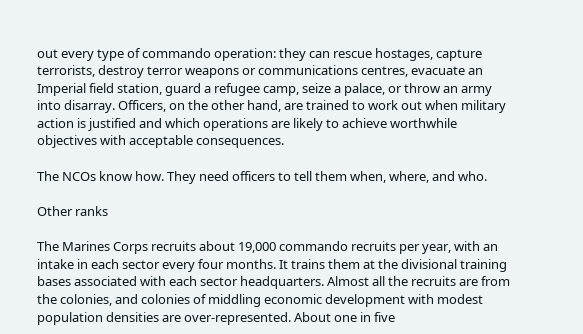out every type of commando operation: they can rescue hostages, capture terrorists, destroy terror weapons or communications centres, evacuate an Imperial field station, guard a refugee camp, seize a palace, or throw an army into disarray. Officers, on the other hand, are trained to work out when military action is justified and which operations are likely to achieve worthwhile objectives with acceptable consequences.

The NCOs know how. They need officers to tell them when, where, and who.

Other ranks

The Marines Corps recruits about 19,000 commando recruits per year, with an intake in each sector every four months. It trains them at the divisional training bases associated with each sector headquarters. Almost all the recruits are from the colonies, and colonies of middling economic development with modest population densities are over-represented. About one in five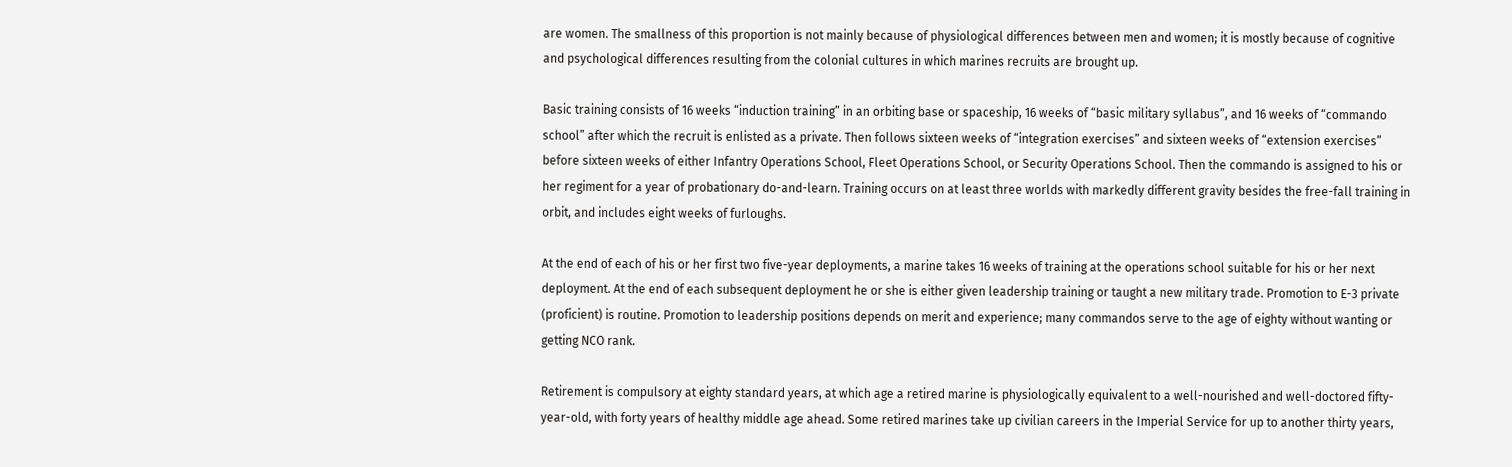are women. The smallness of this proportion is not mainly because of physiological differences between men and women; it is mostly because of cognitive and psychological differences resulting from the colonial cultures in which marines recruits are brought up.

Basic training consists of 16 weeks “induction training” in an orbiting base or spaceship, 16 weeks of “basic military syllabus”, and 16 weeks of “commando school” after which the recruit is enlisted as a private. Then follows sixteen weeks of “integration exercises” and sixteen weeks of “extension exercises” before sixteen weeks of either Infantry Operations School, Fleet Operations School, or Security Operations School. Then the commando is assigned to his or her regiment for a year of probationary do-and-learn. Training occurs on at least three worlds with markedly different gravity besides the free-fall training in orbit, and includes eight weeks of furloughs.

At the end of each of his or her first two five-year deployments, a marine takes 16 weeks of training at the operations school suitable for his or her next deployment. At the end of each subsequent deployment he or she is either given leadership training or taught a new military trade. Promotion to E-3 private (proficient) is routine. Promotion to leadership positions depends on merit and experience; many commandos serve to the age of eighty without wanting or getting NCO rank.

Retirement is compulsory at eighty standard years, at which age a retired marine is physiologically equivalent to a well-nourished and well-doctored fifty-year-old, with forty years of healthy middle age ahead. Some retired marines take up civilian careers in the Imperial Service for up to another thirty years,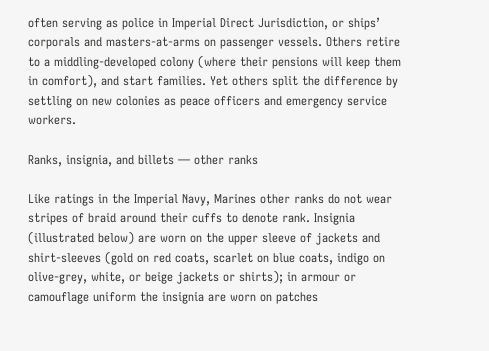often serving as police in Imperial Direct Jurisdiction, or ships’ corporals and masters-at-arms on passenger vessels. Others retire to a middling-developed colony (where their pensions will keep them in comfort), and start families. Yet others split the difference by settling on new colonies as peace officers and emergency service workers.

Ranks, insignia, and billets — other ranks

Like ratings in the Imperial Navy, Marines other ranks do not wear stripes of braid around their cuffs to denote rank. Insignia (illustrated below) are worn on the upper sleeve of jackets and shirt-sleeves (gold on red coats, scarlet on blue coats, indigo on olive-grey, white, or beige jackets or shirts); in armour or camouflage uniform the insignia are worn on patches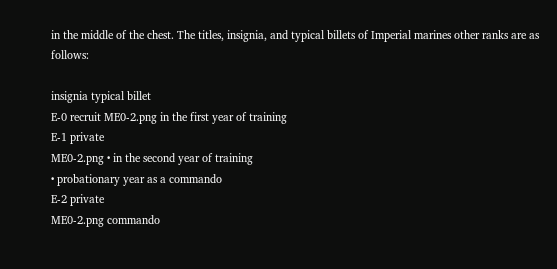in the middle of the chest. The titles, insignia, and typical billets of Imperial marines other ranks are as follows:

insignia typical billet
E-0 recruit ME0-2.png in the first year of training
E-1 private
ME0-2.png • in the second year of training
• probationary year as a commando
E-2 private
ME0-2.png commando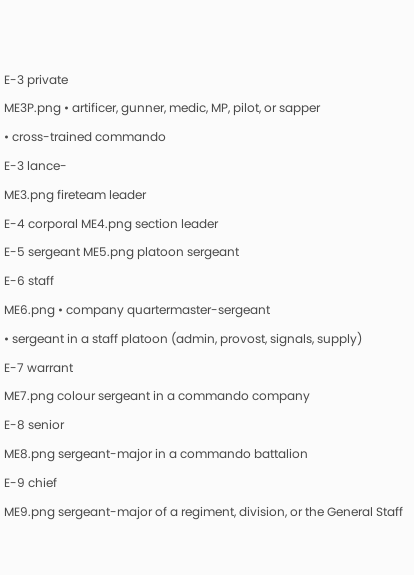E-3 private
ME3P.png • artificer, gunner, medic, MP, pilot, or sapper
• cross-trained commando
E-3 lance-
ME3.png fireteam leader
E-4 corporal ME4.png section leader
E-5 sergeant ME5.png platoon sergeant
E-6 staff
ME6.png • company quartermaster-sergeant
• sergeant in a staff platoon (admin, provost, signals, supply)
E-7 warrant
ME7.png colour sergeant in a commando company
E-8 senior
ME8.png sergeant-major in a commando battalion
E-9 chief
ME9.png sergeant-major of a regiment, division, or the General Staff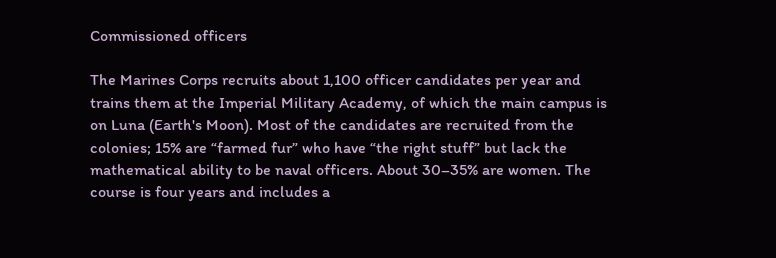Commissioned officers

The Marines Corps recruits about 1,100 officer candidates per year and trains them at the Imperial Military Academy, of which the main campus is on Luna (Earth's Moon). Most of the candidates are recruited from the colonies; 15% are “farmed fur” who have “the right stuff” but lack the mathematical ability to be naval officers. About 30–35% are women. The course is four years and includes a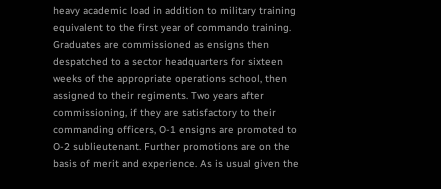heavy academic load in addition to military training equivalent to the first year of commando training. Graduates are commissioned as ensigns then despatched to a sector headquarters for sixteen weeks of the appropriate operations school, then assigned to their regiments. Two years after commissioning, if they are satisfactory to their commanding officers, O-1 ensigns are promoted to O-2 sublieutenant. Further promotions are on the basis of merit and experience. As is usual given the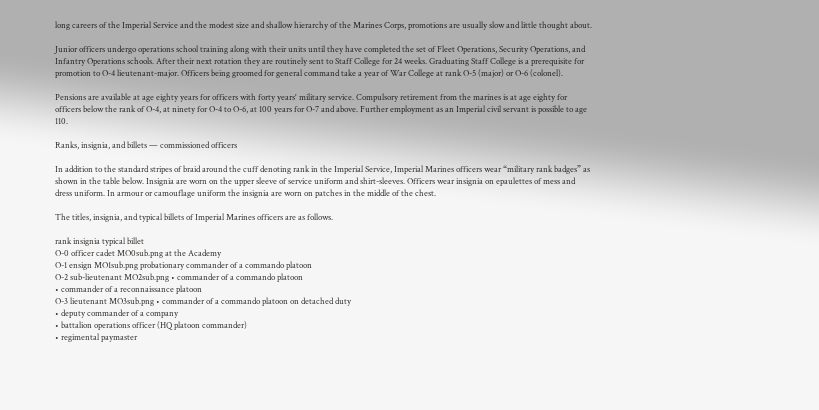long careers of the Imperial Service and the modest size and shallow hierarchy of the Marines Corps, promotions are usually slow and little thought about.

Junior officers undergo operations school training along with their units until they have completed the set of Fleet Operations, Security Operations, and Infantry Operations schools. After their next rotation they are routinely sent to Staff College for 24 weeks. Graduating Staff College is a prerequisite for promotion to O-4 lieutenant-major. Officers being groomed for general command take a year of War College at rank O-5 (major) or O-6 (colonel).

Pensions are available at age eighty years for officers with forty years' military service. Compulsory retirement from the marines is at age eighty for officers below the rank of O-4, at ninety for O-4 to O-6, at 100 years for O-7 and above. Further employment as an Imperial civil servant is possible to age 110.

Ranks, insignia, and billets — commissioned officers

In addition to the standard stripes of braid around the cuff denoting rank in the Imperial Service, Imperial Marines officers wear “military rank badges” as shown in the table below. Insignia are worn on the upper sleeve of service uniform and shirt-sleeves. Officers wear insignia on epaulettes of mess and dress uniform. In armour or camouflage uniform the insignia are worn on patches in the middle of the chest.

The titles, insignia, and typical billets of Imperial Marines officers are as follows.

rank insignia typical billet
O-0 officer cadet MO0sub.png at the Academy
O-1 ensign MO1sub.png probationary commander of a commando platoon
O-2 sub-lieutenant MO2sub.png • commander of a commando platoon
• commander of a reconnaissance platoon
O-3 lieutenant MO3sub.png • commander of a commando platoon on detached duty
• deputy commander of a company
• battalion operations officer (HQ platoon commander)
• regimental paymaster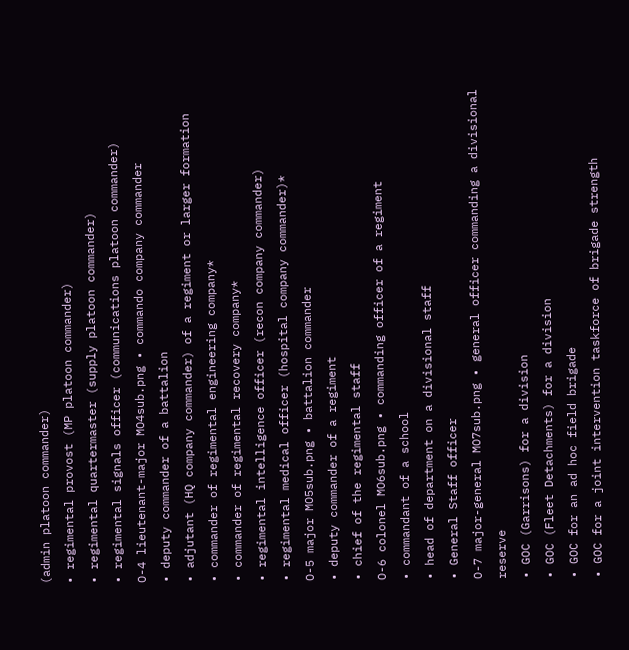(admin platoon commander)
• regimental provost (MP platoon commander)
• regimental quartermaster (supply platoon commander)
• regimental signals officer (communications platoon commander)
O-4 lieutenant-major MO4sub.png • commando company commander
• deputy commander of a battalion
• adjutant (HQ company commander) of a regiment or larger formation
• commander of regimental engineering company*
• commander of regimental recovery company*
• regimental intelligence officer (recon company commander)
• regimental medical officer (hospital company commander)*
O-5 major MO5sub.png • battalion commander
• deputy commander of a regiment
• chief of the regimental staff
O-6 colonel MO6sub.png • commanding officer of a regiment
• commandant of a school
• head of department on a divisional staff
• General Staff officer
O-7 major-general MO7sub.png • general officer commanding a divisional reserve
• GOC (Garrisons) for a division
• GOC (Fleet Detachments) for a division
• GOC for an ad hoc field brigade
• GOC for a joint intervention taskforce of brigade strength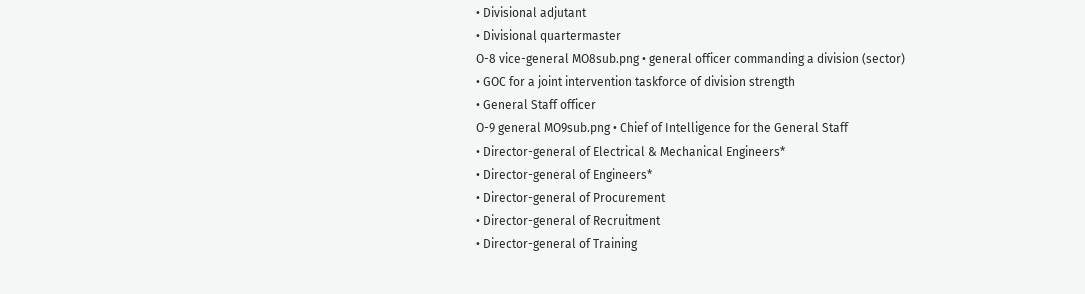• Divisional adjutant
• Divisional quartermaster
O-8 vice-general MO8sub.png • general officer commanding a division (sector)
• GOC for a joint intervention taskforce of division strength
• General Staff officer
O-9 general MO9sub.png • Chief of Intelligence for the General Staff
• Director-general of Electrical & Mechanical Engineers*
• Director-general of Engineers*
• Director-general of Procurement
• Director-general of Recruitment
• Director-general of Training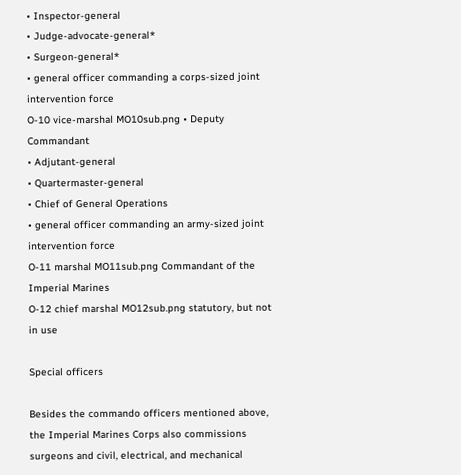• Inspector-general
• Judge-advocate-general*
• Surgeon-general*
• general officer commanding a corps-sized joint intervention force
O-10 vice-marshal MO10sub.png • Deputy Commandant
• Adjutant-general
• Quartermaster-general
• Chief of General Operations
• general officer commanding an army-sized joint intervention force
O-11 marshal MO11sub.png Commandant of the Imperial Marines
O-12 chief marshal MO12sub.png statutory, but not in use

Special officers

Besides the commando officers mentioned above, the Imperial Marines Corps also commissions surgeons and civil, electrical, and mechanical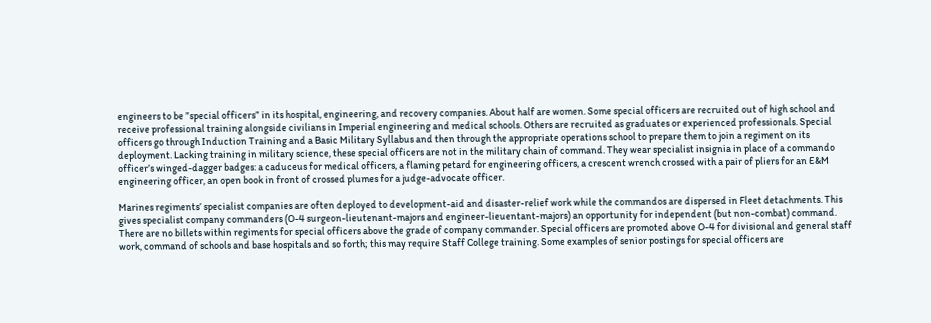engineers to be ”special officers” in its hospital, engineering, and recovery companies. About half are women. Some special officers are recruited out of high school and receive professional training alongside civilians in Imperial engineering and medical schools. Others are recruited as graduates or experienced professionals. Special officers go through Induction Training and a Basic Military Syllabus and then through the appropriate operations school to prepare them to join a regiment on its deployment. Lacking training in military science, these special officers are not in the military chain of command. They wear specialist insignia in place of a commando officer’s winged-dagger badges: a caduceus for medical officers, a flaming petard for engineering officers, a crescent wrench crossed with a pair of pliers for an E&M engineering officer, an open book in front of crossed plumes for a judge-advocate officer.

Marines regiments’ specialist companies are often deployed to development-aid and disaster-relief work while the commandos are dispersed in Fleet detachments. This gives specialist company commanders (O-4 surgeon-lieutenant-majors and engineer-lieuentant-majors) an opportunity for independent (but non-combat) command. There are no billets within regiments for special officers above the grade of company commander. Special officers are promoted above O-4 for divisional and general staff work, command of schools and base hospitals and so forth; this may require Staff College training. Some examples of senior postings for special officers are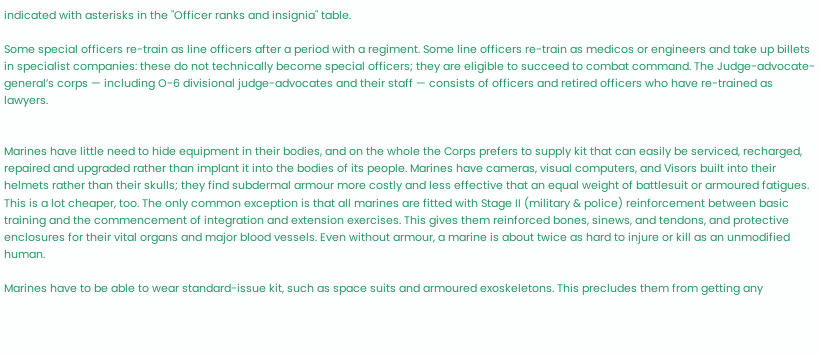indicated with asterisks in the "Officer ranks and insignia" table.

Some special officers re-train as line officers after a period with a regiment. Some line officers re-train as medicos or engineers and take up billets in specialist companies: these do not technically become special officers; they are eligible to succeed to combat command. The Judge-advocate-general’s corps — including O-6 divisional judge-advocates and their staff — consists of officers and retired officers who have re-trained as lawyers.


Marines have little need to hide equipment in their bodies, and on the whole the Corps prefers to supply kit that can easily be serviced, recharged, repaired and upgraded rather than implant it into the bodies of its people. Marines have cameras, visual computers, and Visors built into their helmets rather than their skulls; they find subdermal armour more costly and less effective that an equal weight of battlesuit or armoured fatigues. This is a lot cheaper, too. The only common exception is that all marines are fitted with Stage II (military & police) reinforcement between basic training and the commencement of integration and extension exercises. This gives them reinforced bones, sinews, and tendons, and protective enclosures for their vital organs and major blood vessels. Even without armour, a marine is about twice as hard to injure or kill as an unmodified human.

Marines have to be able to wear standard-issue kit, such as space suits and armoured exoskeletons. This precludes them from getting any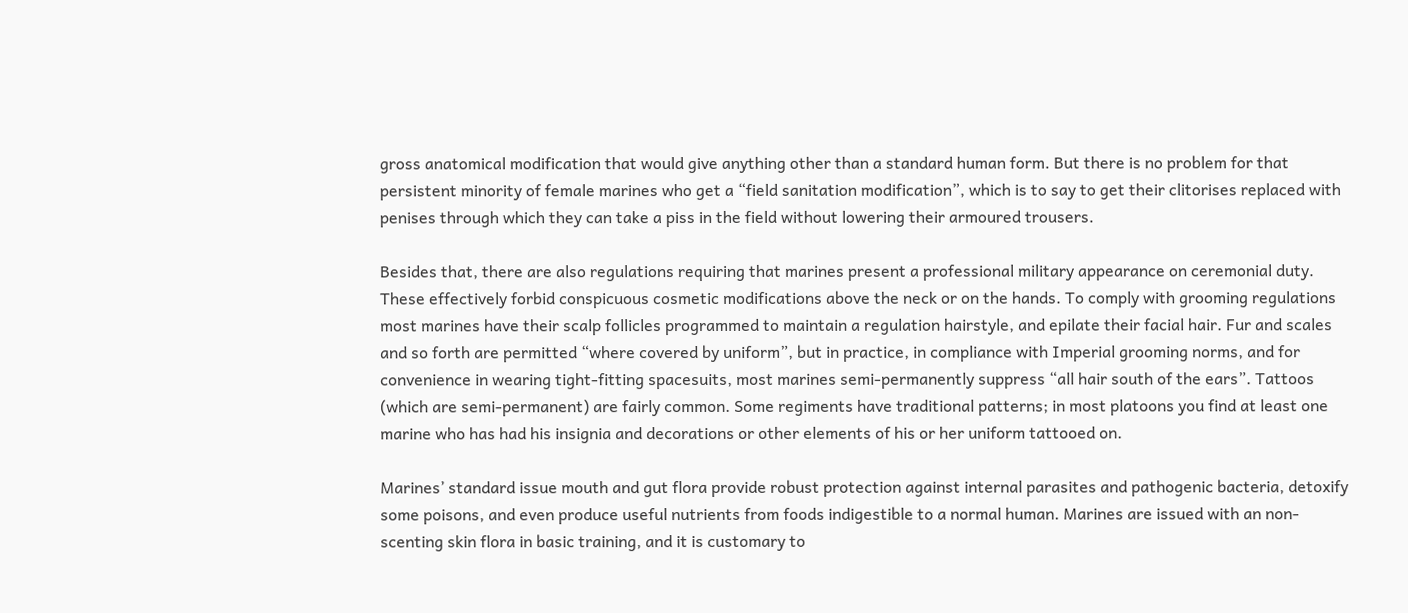gross anatomical modification that would give anything other than a standard human form. But there is no problem for that persistent minority of female marines who get a “field sanitation modification”, which is to say to get their clitorises replaced with penises through which they can take a piss in the field without lowering their armoured trousers.

Besides that, there are also regulations requiring that marines present a professional military appearance on ceremonial duty. These effectively forbid conspicuous cosmetic modifications above the neck or on the hands. To comply with grooming regulations most marines have their scalp follicles programmed to maintain a regulation hairstyle, and epilate their facial hair. Fur and scales and so forth are permitted “where covered by uniform”, but in practice, in compliance with Imperial grooming norms, and for convenience in wearing tight-fitting spacesuits, most marines semi-permanently suppress “all hair south of the ears”. Tattoos (which are semi-permanent) are fairly common. Some regiments have traditional patterns; in most platoons you find at least one marine who has had his insignia and decorations or other elements of his or her uniform tattooed on.

Marines’ standard issue mouth and gut flora provide robust protection against internal parasites and pathogenic bacteria, detoxify some poisons, and even produce useful nutrients from foods indigestible to a normal human. Marines are issued with an non-scenting skin flora in basic training, and it is customary to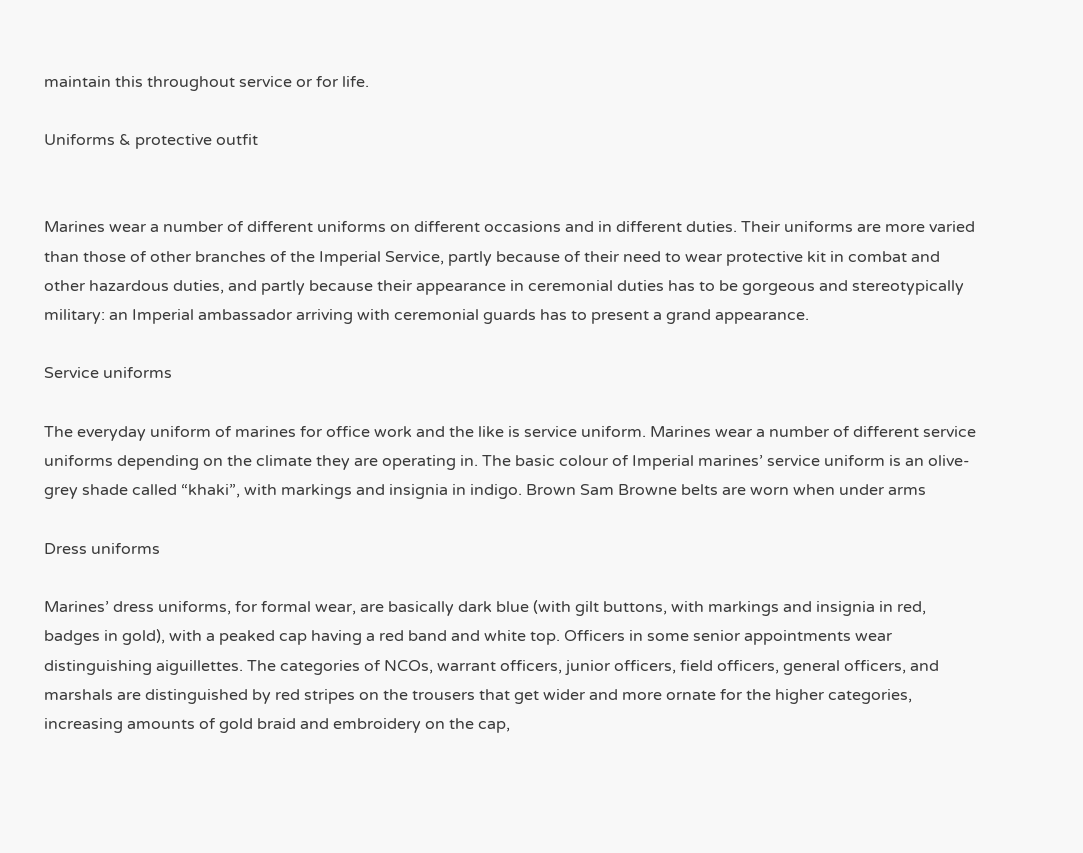maintain this throughout service or for life.

Uniforms & protective outfit


Marines wear a number of different uniforms on different occasions and in different duties. Their uniforms are more varied than those of other branches of the Imperial Service, partly because of their need to wear protective kit in combat and other hazardous duties, and partly because their appearance in ceremonial duties has to be gorgeous and stereotypically military: an Imperial ambassador arriving with ceremonial guards has to present a grand appearance.

Service uniforms

The everyday uniform of marines for office work and the like is service uniform. Marines wear a number of different service uniforms depending on the climate they are operating in. The basic colour of Imperial marines’ service uniform is an olive-grey shade called “khaki”, with markings and insignia in indigo. Brown Sam Browne belts are worn when under arms

Dress uniforms

Marines’ dress uniforms, for formal wear, are basically dark blue (with gilt buttons, with markings and insignia in red, badges in gold), with a peaked cap having a red band and white top. Officers in some senior appointments wear distinguishing aiguillettes. The categories of NCOs, warrant officers, junior officers, field officers, general officers, and marshals are distinguished by red stripes on the trousers that get wider and more ornate for the higher categories, increasing amounts of gold braid and embroidery on the cap,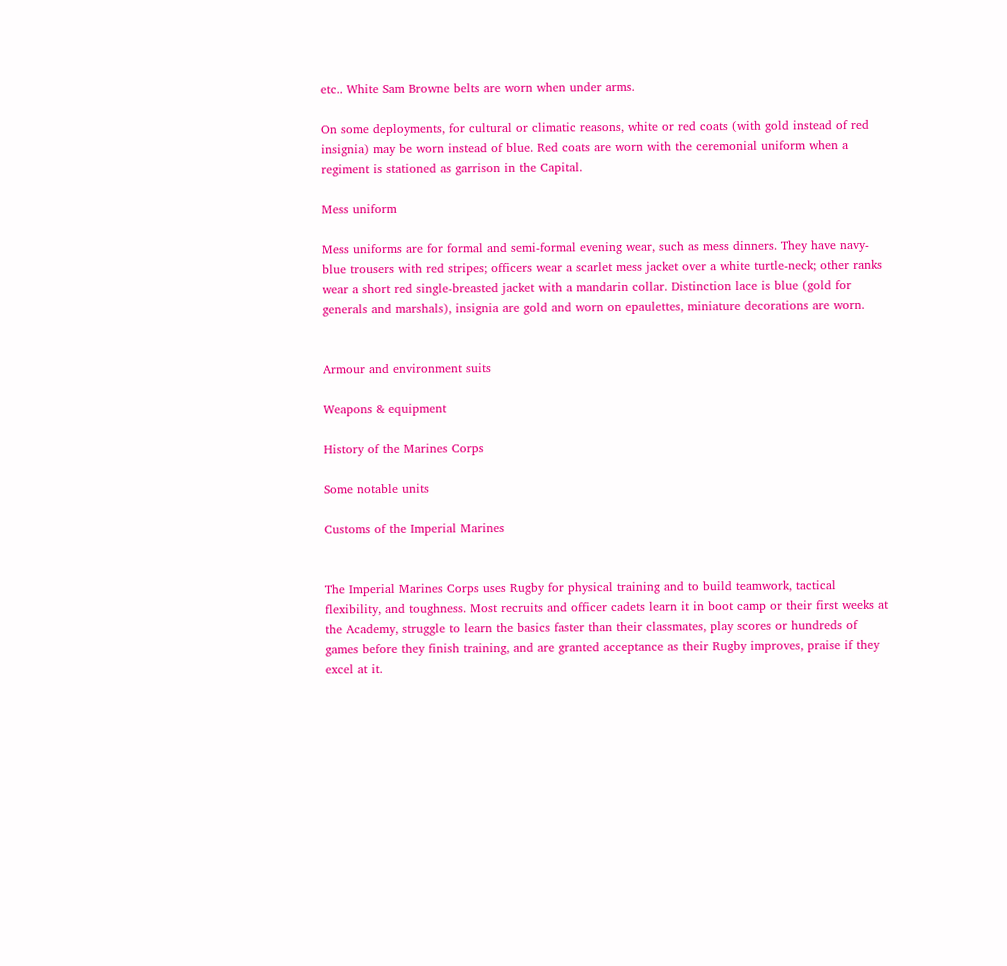etc.. White Sam Browne belts are worn when under arms.

On some deployments, for cultural or climatic reasons, white or red coats (with gold instead of red insignia) may be worn instead of blue. Red coats are worn with the ceremonial uniform when a regiment is stationed as garrison in the Capital.

Mess uniform

Mess uniforms are for formal and semi-formal evening wear, such as mess dinners. They have navy-blue trousers with red stripes; officers wear a scarlet mess jacket over a white turtle-neck; other ranks wear a short red single-breasted jacket with a mandarin collar. Distinction lace is blue (gold for generals and marshals), insignia are gold and worn on epaulettes, miniature decorations are worn.


Armour and environment suits

Weapons & equipment

History of the Marines Corps

Some notable units

Customs of the Imperial Marines


The Imperial Marines Corps uses Rugby for physical training and to build teamwork, tactical flexibility, and toughness. Most recruits and officer cadets learn it in boot camp or their first weeks at the Academy, struggle to learn the basics faster than their classmates, play scores or hundreds of games before they finish training, and are granted acceptance as their Rugby improves, praise if they excel at it.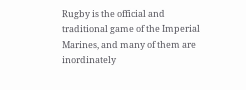Rugby is the official and traditional game of the Imperial Marines, and many of them are inordinately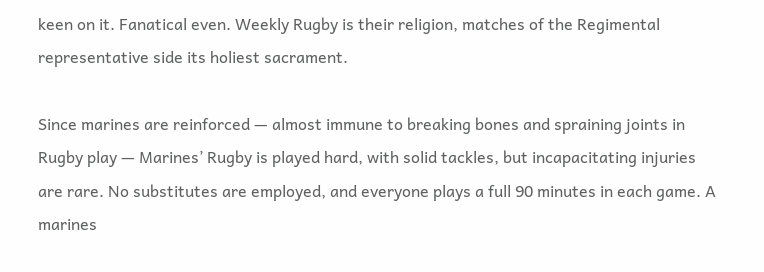keen on it. Fanatical even. Weekly Rugby is their religion, matches of the Regimental representative side its holiest sacrament.

Since marines are reinforced — almost immune to breaking bones and spraining joints in Rugby play — Marines’ Rugby is played hard, with solid tackles, but incapacitating injuries are rare. No substitutes are employed, and everyone plays a full 90 minutes in each game. A marines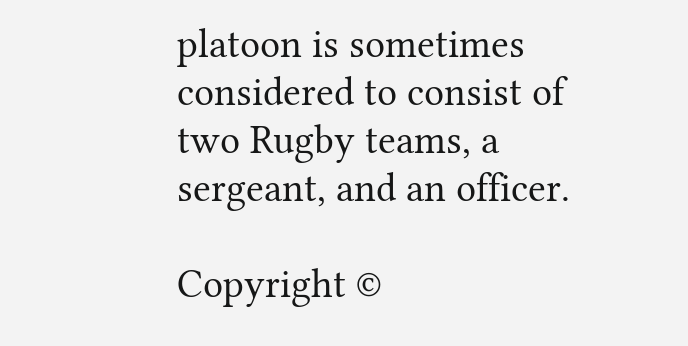platoon is sometimes considered to consist of two Rugby teams, a sergeant, and an officer.

Copyright ©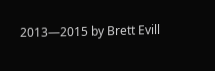2013—2015 by Brett Evill